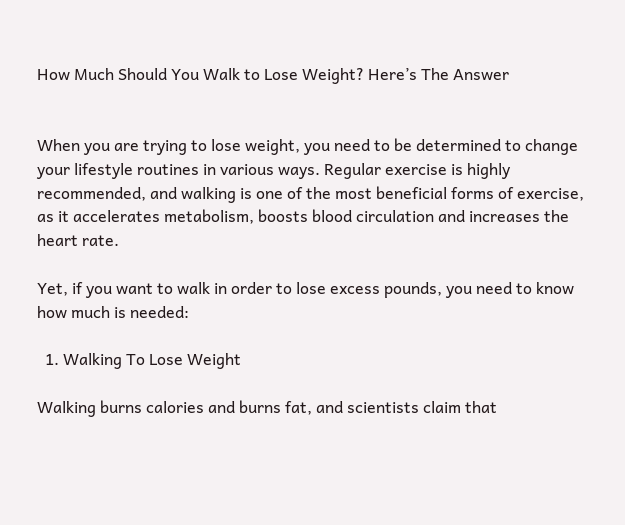How Much Should You Walk to Lose Weight? Here’s The Answer


When you are trying to lose weight, you need to be determined to change your lifestyle routines in various ways. Regular exercise is highly recommended, and walking is one of the most beneficial forms of exercise, as it accelerates metabolism, boosts blood circulation and increases the heart rate.

Yet, if you want to walk in order to lose excess pounds, you need to know how much is needed:

  1. Walking To Lose Weight

Walking burns calories and burns fat, and scientists claim that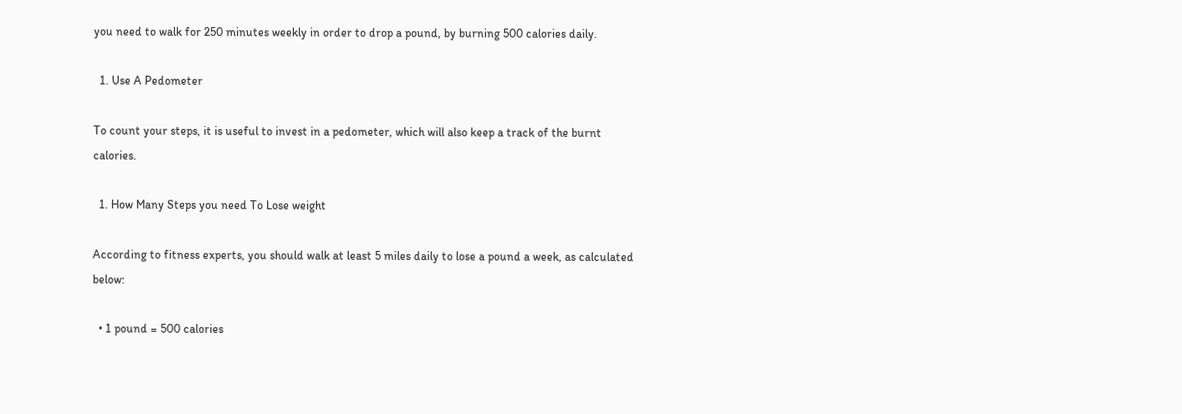you need to walk for 250 minutes weekly in order to drop a pound, by burning 500 calories daily.

  1. Use A Pedometer

To count your steps, it is useful to invest in a pedometer, which will also keep a track of the burnt calories.

  1. How Many Steps you need To Lose weight

According to fitness experts, you should walk at least 5 miles daily to lose a pound a week, as calculated below:

  • 1 pound = 500 calories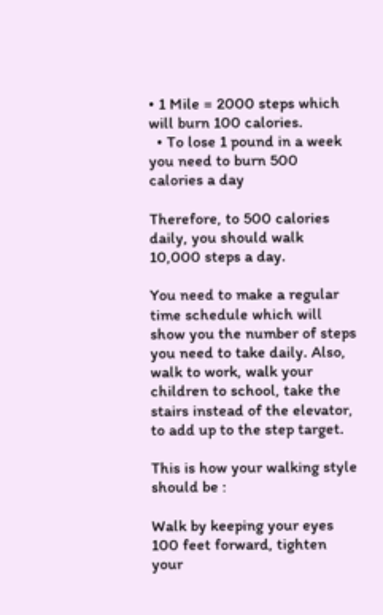• 1 Mile = 2000 steps which will burn 100 calories.
  • To lose 1 pound in a week you need to burn 500 calories a day

Therefore, to 500 calories daily, you should walk 10,000 steps a day.

You need to make a regular time schedule which will show you the number of steps you need to take daily. Also, walk to work, walk your children to school, take the stairs instead of the elevator, to add up to the step target.

This is how your walking style should be :

Walk by keeping your eyes 100 feet forward, tighten your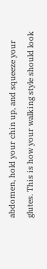abdomen, hold your chin up, and squeeze your glutes. This is how your walking style should look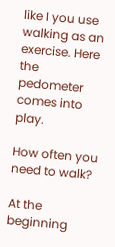like I you use walking as an exercise. Here the pedometer comes into play.

How often you need to walk?

At the beginning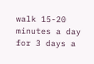walk 15-20 minutes a day for 3 days a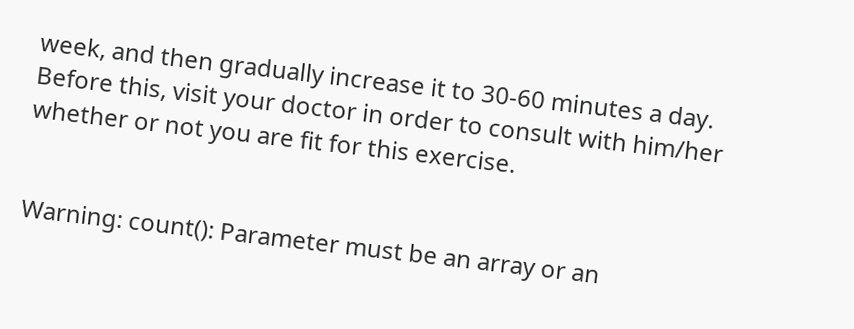week, and then gradually increase it to 30-60 minutes a day. Before this, visit your doctor in order to consult with him/her whether or not you are fit for this exercise.


Warning: count(): Parameter must be an array or an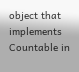object that implements Countable in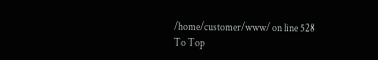/home/customer/www/ on line 528
To Top